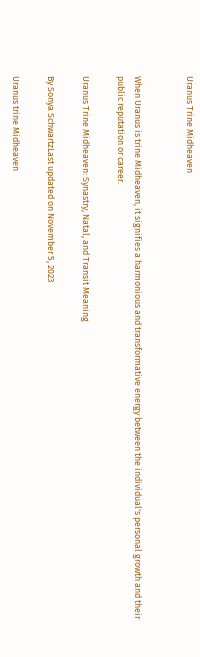Uranus Trine Midheaven


When Uranus is trine Midheaven, it signifies a harmonious and transformative energy between the individual's personal growth and their public reputation or career.

Uranus Trine Midheaven: Synastry, Natal, and Transit Meaning

By Sonya SchwartzLast updated on November 5, 2023

Uranus trine Midheaven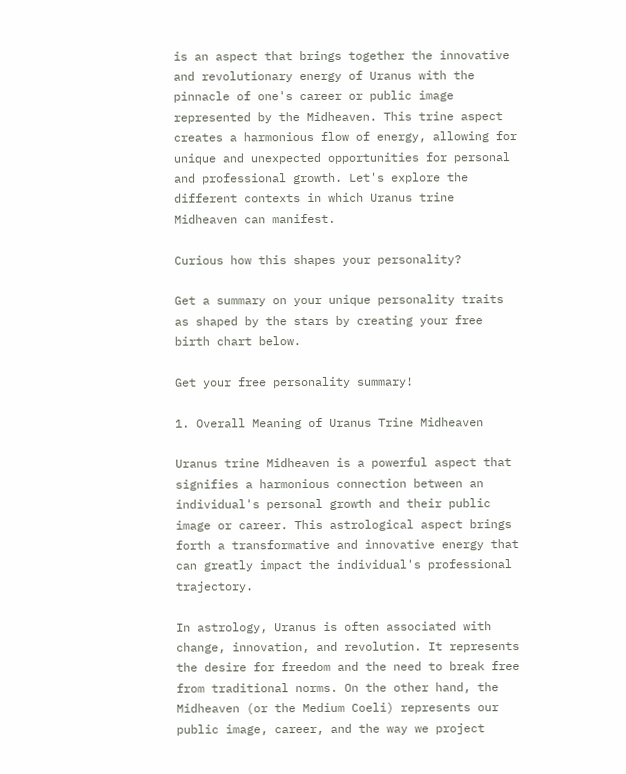is an aspect that brings together the innovative and revolutionary energy of Uranus with the pinnacle of one's career or public image represented by the Midheaven. This trine aspect creates a harmonious flow of energy, allowing for unique and unexpected opportunities for personal and professional growth. Let's explore the different contexts in which Uranus trine Midheaven can manifest.

Curious how this shapes your personality?

Get a summary on your unique personality traits as shaped by the stars by creating your free birth chart below.

Get your free personality summary!

1. Overall Meaning of Uranus Trine Midheaven

Uranus trine Midheaven is a powerful aspect that signifies a harmonious connection between an individual's personal growth and their public image or career. This astrological aspect brings forth a transformative and innovative energy that can greatly impact the individual's professional trajectory.

In astrology, Uranus is often associated with change, innovation, and revolution. It represents the desire for freedom and the need to break free from traditional norms. On the other hand, the Midheaven (or the Medium Coeli) represents our public image, career, and the way we project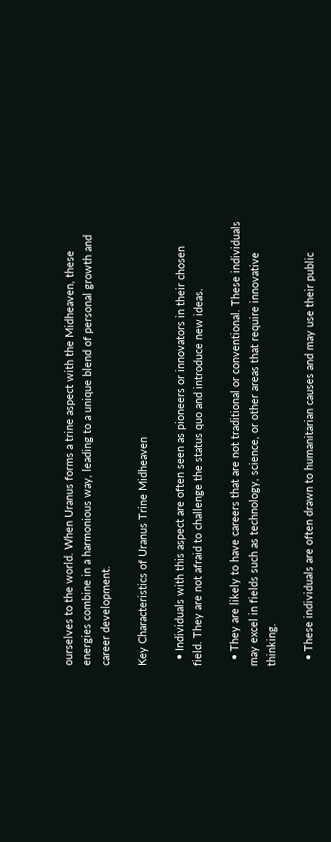ourselves to the world. When Uranus forms a trine aspect with the Midheaven, these energies combine in a harmonious way, leading to a unique blend of personal growth and career development.

Key Characteristics of Uranus Trine Midheaven

  • Individuals with this aspect are often seen as pioneers or innovators in their chosen field. They are not afraid to challenge the status quo and introduce new ideas.

  • They are likely to have careers that are not traditional or conventional. These individuals may excel in fields such as technology, science, or other areas that require innovative thinking.

  • These individuals are often drawn to humanitarian causes and may use their public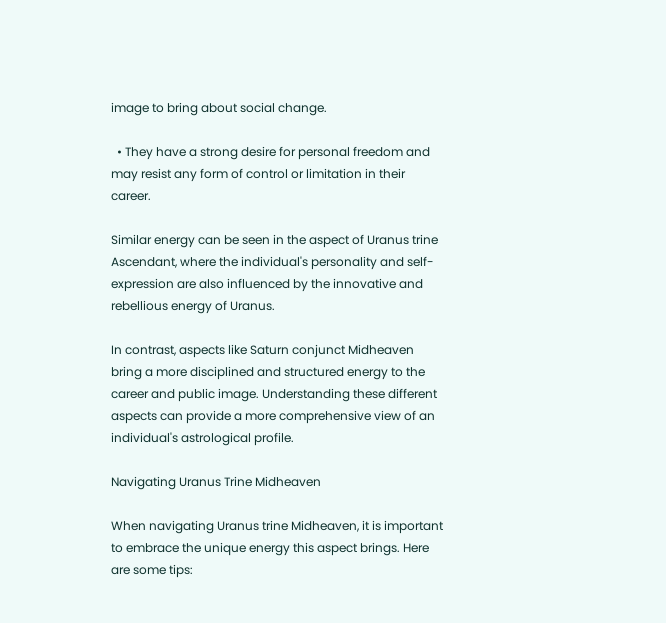image to bring about social change.

  • They have a strong desire for personal freedom and may resist any form of control or limitation in their career.

Similar energy can be seen in the aspect of Uranus trine Ascendant, where the individual's personality and self-expression are also influenced by the innovative and rebellious energy of Uranus.

In contrast, aspects like Saturn conjunct Midheaven bring a more disciplined and structured energy to the career and public image. Understanding these different aspects can provide a more comprehensive view of an individual's astrological profile.

Navigating Uranus Trine Midheaven

When navigating Uranus trine Midheaven, it is important to embrace the unique energy this aspect brings. Here are some tips: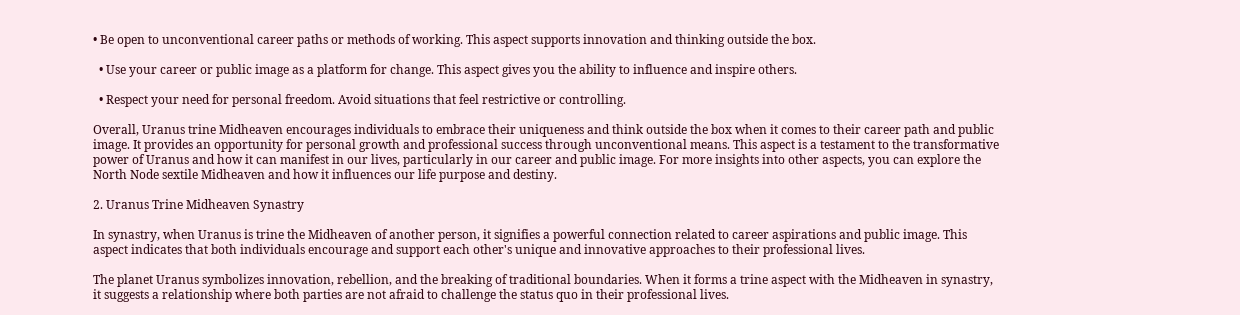• Be open to unconventional career paths or methods of working. This aspect supports innovation and thinking outside the box.

  • Use your career or public image as a platform for change. This aspect gives you the ability to influence and inspire others.

  • Respect your need for personal freedom. Avoid situations that feel restrictive or controlling.

Overall, Uranus trine Midheaven encourages individuals to embrace their uniqueness and think outside the box when it comes to their career path and public image. It provides an opportunity for personal growth and professional success through unconventional means. This aspect is a testament to the transformative power of Uranus and how it can manifest in our lives, particularly in our career and public image. For more insights into other aspects, you can explore the North Node sextile Midheaven and how it influences our life purpose and destiny.

2. Uranus Trine Midheaven Synastry

In synastry, when Uranus is trine the Midheaven of another person, it signifies a powerful connection related to career aspirations and public image. This aspect indicates that both individuals encourage and support each other's unique and innovative approaches to their professional lives.

The planet Uranus symbolizes innovation, rebellion, and the breaking of traditional boundaries. When it forms a trine aspect with the Midheaven in synastry, it suggests a relationship where both parties are not afraid to challenge the status quo in their professional lives.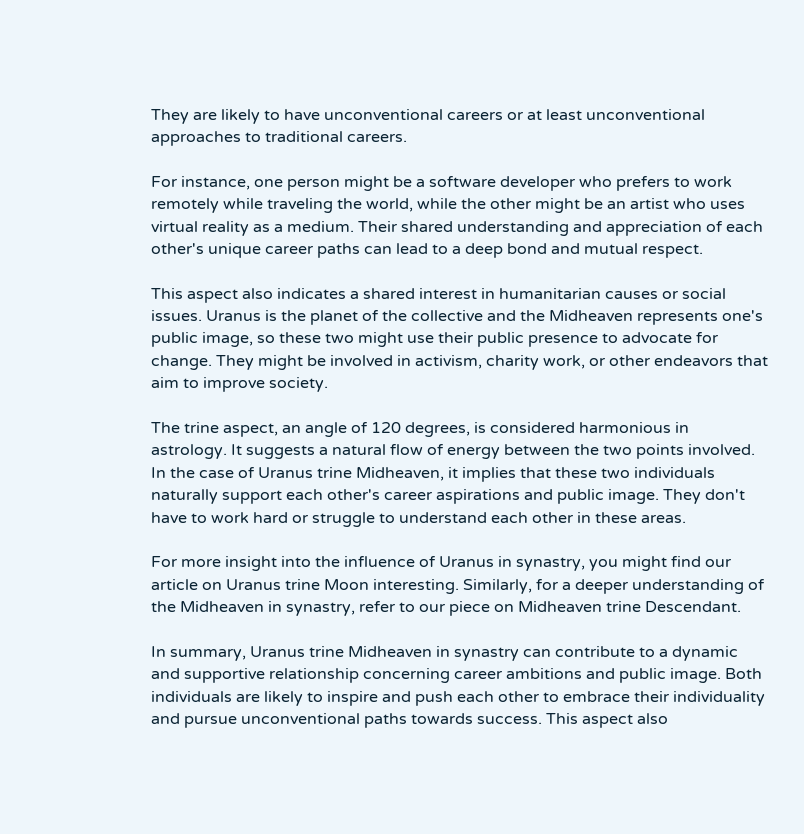They are likely to have unconventional careers or at least unconventional approaches to traditional careers.

For instance, one person might be a software developer who prefers to work remotely while traveling the world, while the other might be an artist who uses virtual reality as a medium. Their shared understanding and appreciation of each other's unique career paths can lead to a deep bond and mutual respect.

This aspect also indicates a shared interest in humanitarian causes or social issues. Uranus is the planet of the collective and the Midheaven represents one's public image, so these two might use their public presence to advocate for change. They might be involved in activism, charity work, or other endeavors that aim to improve society.

The trine aspect, an angle of 120 degrees, is considered harmonious in astrology. It suggests a natural flow of energy between the two points involved. In the case of Uranus trine Midheaven, it implies that these two individuals naturally support each other's career aspirations and public image. They don't have to work hard or struggle to understand each other in these areas.

For more insight into the influence of Uranus in synastry, you might find our article on Uranus trine Moon interesting. Similarly, for a deeper understanding of the Midheaven in synastry, refer to our piece on Midheaven trine Descendant.

In summary, Uranus trine Midheaven in synastry can contribute to a dynamic and supportive relationship concerning career ambitions and public image. Both individuals are likely to inspire and push each other to embrace their individuality and pursue unconventional paths towards success. This aspect also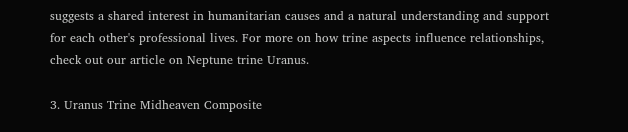suggests a shared interest in humanitarian causes and a natural understanding and support for each other's professional lives. For more on how trine aspects influence relationships, check out our article on Neptune trine Uranus.

3. Uranus Trine Midheaven Composite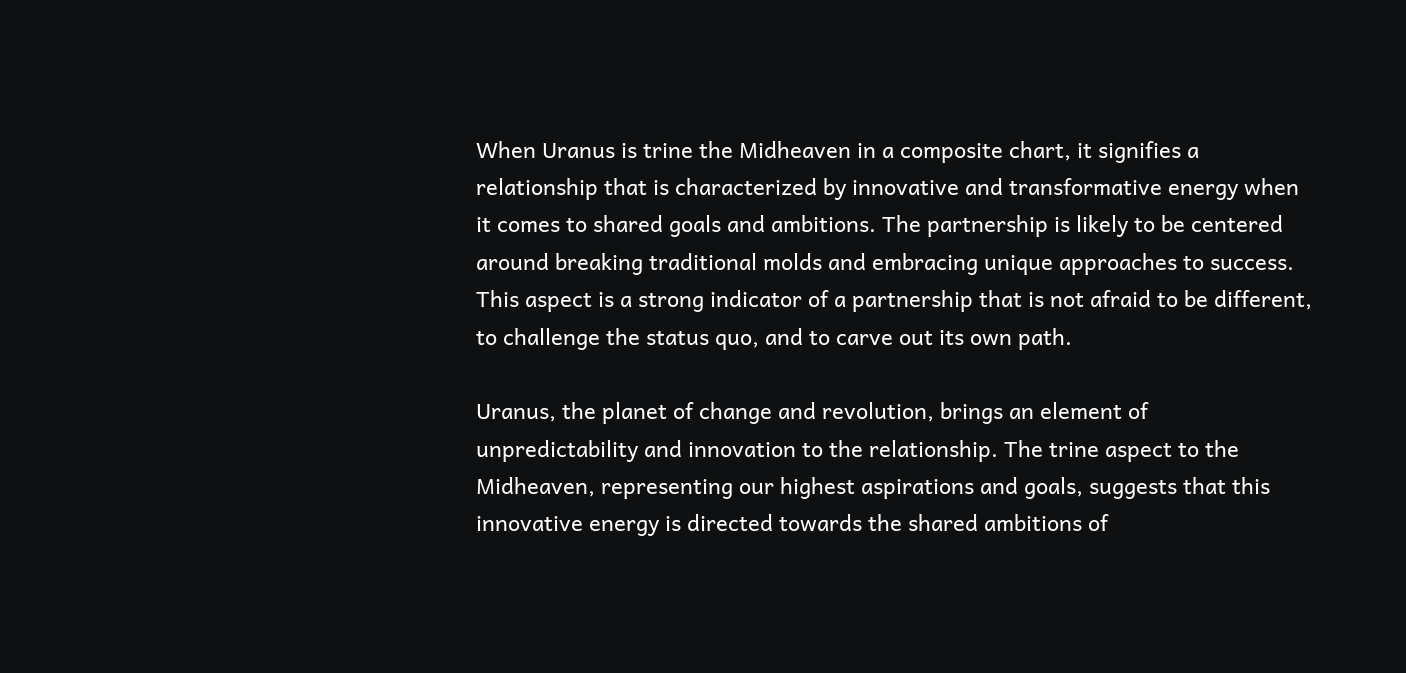When Uranus is trine the Midheaven in a composite chart, it signifies a relationship that is characterized by innovative and transformative energy when it comes to shared goals and ambitions. The partnership is likely to be centered around breaking traditional molds and embracing unique approaches to success. This aspect is a strong indicator of a partnership that is not afraid to be different, to challenge the status quo, and to carve out its own path.

Uranus, the planet of change and revolution, brings an element of unpredictability and innovation to the relationship. The trine aspect to the Midheaven, representing our highest aspirations and goals, suggests that this innovative energy is directed towards the shared ambitions of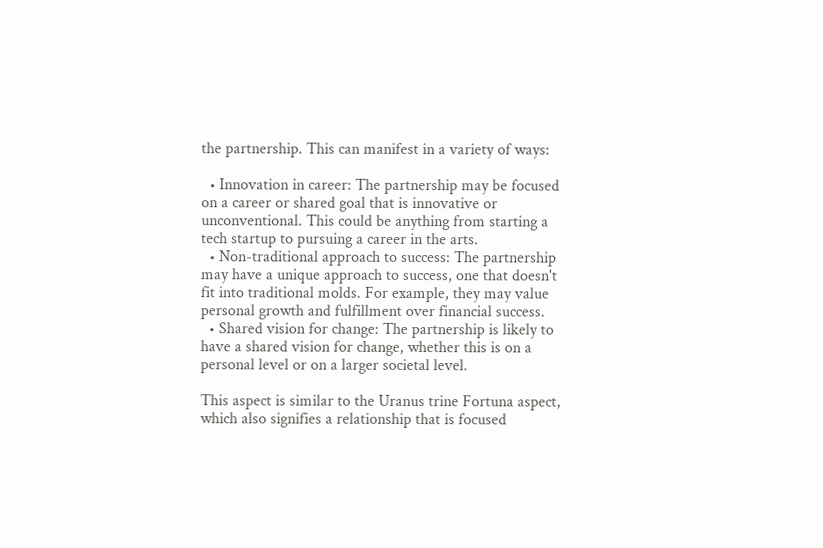the partnership. This can manifest in a variety of ways:

  • Innovation in career: The partnership may be focused on a career or shared goal that is innovative or unconventional. This could be anything from starting a tech startup to pursuing a career in the arts.
  • Non-traditional approach to success: The partnership may have a unique approach to success, one that doesn't fit into traditional molds. For example, they may value personal growth and fulfillment over financial success.
  • Shared vision for change: The partnership is likely to have a shared vision for change, whether this is on a personal level or on a larger societal level.

This aspect is similar to the Uranus trine Fortuna aspect, which also signifies a relationship that is focused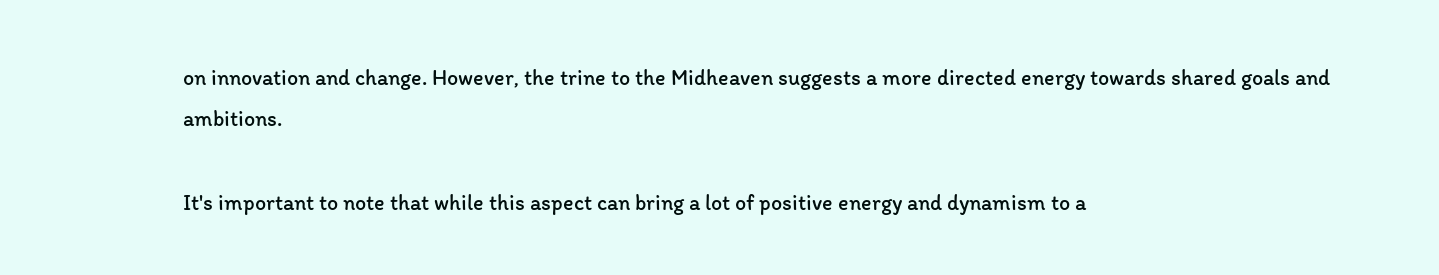on innovation and change. However, the trine to the Midheaven suggests a more directed energy towards shared goals and ambitions.

It's important to note that while this aspect can bring a lot of positive energy and dynamism to a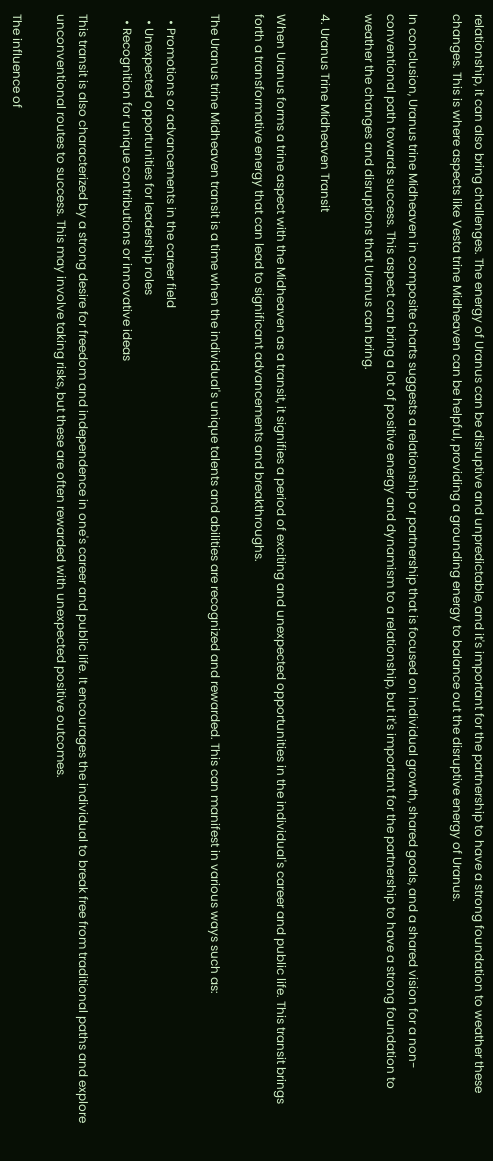relationship, it can also bring challenges. The energy of Uranus can be disruptive and unpredictable, and it's important for the partnership to have a strong foundation to weather these changes. This is where aspects like Vesta trine Midheaven can be helpful, providing a grounding energy to balance out the disruptive energy of Uranus.

In conclusion, Uranus trine Midheaven in composite charts suggests a relationship or partnership that is focused on individual growth, shared goals, and a shared vision for a non-conventional path towards success. This aspect can bring a lot of positive energy and dynamism to a relationship, but it's important for the partnership to have a strong foundation to weather the changes and disruptions that Uranus can bring.

4. Uranus Trine Midheaven Transit

When Uranus forms a trine aspect with the Midheaven as a transit, it signifies a period of exciting and unexpected opportunities in the individual's career and public life. This transit brings forth a transformative energy that can lead to significant advancements and breakthroughs.

The Uranus trine Midheaven transit is a time when the individual's unique talents and abilities are recognized and rewarded. This can manifest in various ways such as:

  • Promotions or advancements in the career field
  • Unexpected opportunities for leadership roles
  • Recognition for unique contributions or innovative ideas

This transit is also characterized by a strong desire for freedom and independence in one's career and public life. It encourages the individual to break free from traditional paths and explore unconventional routes to success. This may involve taking risks, but these are often rewarded with unexpected positive outcomes.

The influence of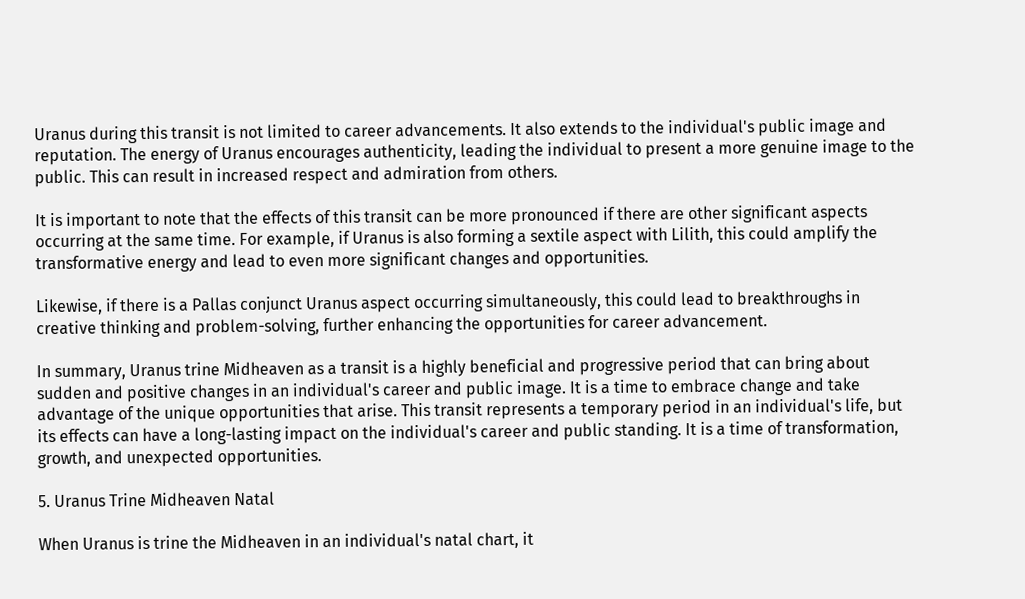Uranus during this transit is not limited to career advancements. It also extends to the individual's public image and reputation. The energy of Uranus encourages authenticity, leading the individual to present a more genuine image to the public. This can result in increased respect and admiration from others.

It is important to note that the effects of this transit can be more pronounced if there are other significant aspects occurring at the same time. For example, if Uranus is also forming a sextile aspect with Lilith, this could amplify the transformative energy and lead to even more significant changes and opportunities.

Likewise, if there is a Pallas conjunct Uranus aspect occurring simultaneously, this could lead to breakthroughs in creative thinking and problem-solving, further enhancing the opportunities for career advancement.

In summary, Uranus trine Midheaven as a transit is a highly beneficial and progressive period that can bring about sudden and positive changes in an individual's career and public image. It is a time to embrace change and take advantage of the unique opportunities that arise. This transit represents a temporary period in an individual's life, but its effects can have a long-lasting impact on the individual's career and public standing. It is a time of transformation, growth, and unexpected opportunities.

5. Uranus Trine Midheaven Natal

When Uranus is trine the Midheaven in an individual's natal chart, it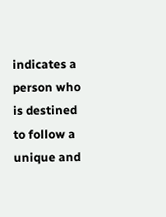indicates a person who is destined to follow a unique and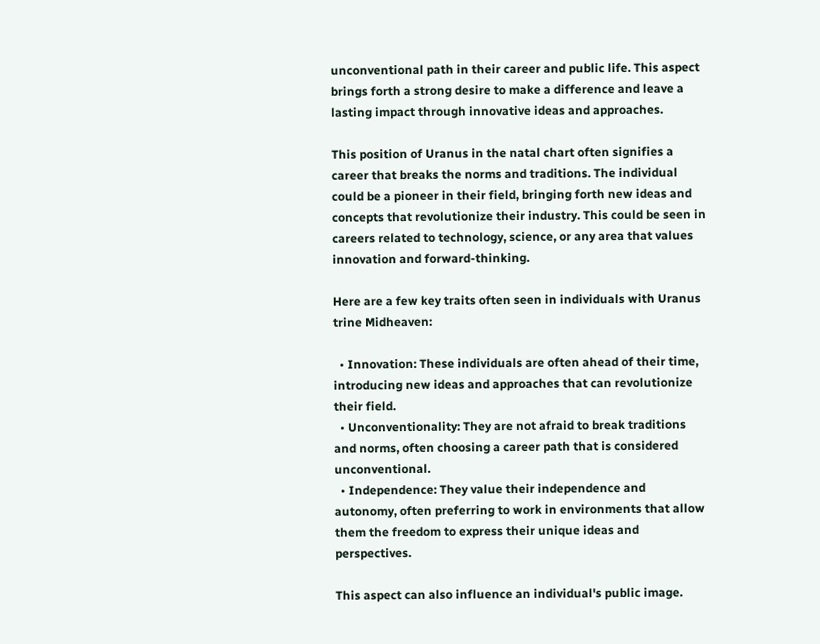unconventional path in their career and public life. This aspect brings forth a strong desire to make a difference and leave a lasting impact through innovative ideas and approaches.

This position of Uranus in the natal chart often signifies a career that breaks the norms and traditions. The individual could be a pioneer in their field, bringing forth new ideas and concepts that revolutionize their industry. This could be seen in careers related to technology, science, or any area that values innovation and forward-thinking.

Here are a few key traits often seen in individuals with Uranus trine Midheaven:

  • Innovation: These individuals are often ahead of their time, introducing new ideas and approaches that can revolutionize their field.
  • Unconventionality: They are not afraid to break traditions and norms, often choosing a career path that is considered unconventional.
  • Independence: They value their independence and autonomy, often preferring to work in environments that allow them the freedom to express their unique ideas and perspectives.

This aspect can also influence an individual's public image.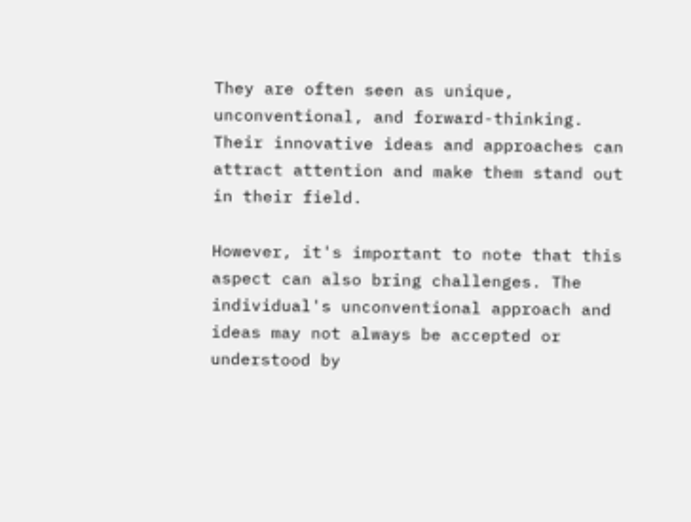They are often seen as unique, unconventional, and forward-thinking. Their innovative ideas and approaches can attract attention and make them stand out in their field.

However, it's important to note that this aspect can also bring challenges. The individual's unconventional approach and ideas may not always be accepted or understood by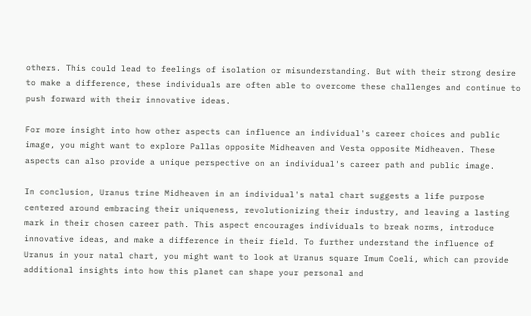others. This could lead to feelings of isolation or misunderstanding. But with their strong desire to make a difference, these individuals are often able to overcome these challenges and continue to push forward with their innovative ideas.

For more insight into how other aspects can influence an individual's career choices and public image, you might want to explore Pallas opposite Midheaven and Vesta opposite Midheaven. These aspects can also provide a unique perspective on an individual's career path and public image.

In conclusion, Uranus trine Midheaven in an individual's natal chart suggests a life purpose centered around embracing their uniqueness, revolutionizing their industry, and leaving a lasting mark in their chosen career path. This aspect encourages individuals to break norms, introduce innovative ideas, and make a difference in their field. To further understand the influence of Uranus in your natal chart, you might want to look at Uranus square Imum Coeli, which can provide additional insights into how this planet can shape your personal and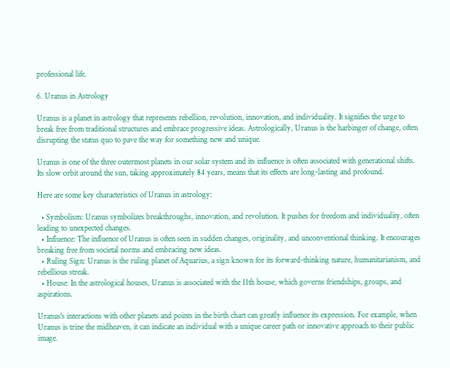professional life.

6. Uranus in Astrology

Uranus is a planet in astrology that represents rebellion, revolution, innovation, and individuality. It signifies the urge to break free from traditional structures and embrace progressive ideas. Astrologically, Uranus is the harbinger of change, often disrupting the status quo to pave the way for something new and unique.

Uranus is one of the three outermost planets in our solar system and its influence is often associated with generational shifts. Its slow orbit around the sun, taking approximately 84 years, means that its effects are long-lasting and profound.

Here are some key characteristics of Uranus in astrology:

  • Symbolism: Uranus symbolizes breakthroughs, innovation, and revolution. It pushes for freedom and individuality, often leading to unexpected changes.
  • Influence: The influence of Uranus is often seen in sudden changes, originality, and unconventional thinking. It encourages breaking free from societal norms and embracing new ideas.
  • Ruling Sign: Uranus is the ruling planet of Aquarius, a sign known for its forward-thinking nature, humanitarianism, and rebellious streak.
  • House: In the astrological houses, Uranus is associated with the 11th house, which governs friendships, groups, and aspirations.

Uranus's interactions with other planets and points in the birth chart can greatly influence its expression. For example, when Uranus is trine the midheaven, it can indicate an individual with a unique career path or innovative approach to their public image.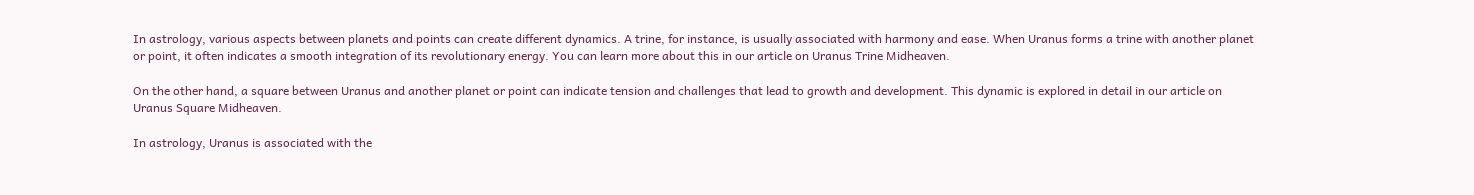In astrology, various aspects between planets and points can create different dynamics. A trine, for instance, is usually associated with harmony and ease. When Uranus forms a trine with another planet or point, it often indicates a smooth integration of its revolutionary energy. You can learn more about this in our article on Uranus Trine Midheaven.

On the other hand, a square between Uranus and another planet or point can indicate tension and challenges that lead to growth and development. This dynamic is explored in detail in our article on Uranus Square Midheaven.

In astrology, Uranus is associated with the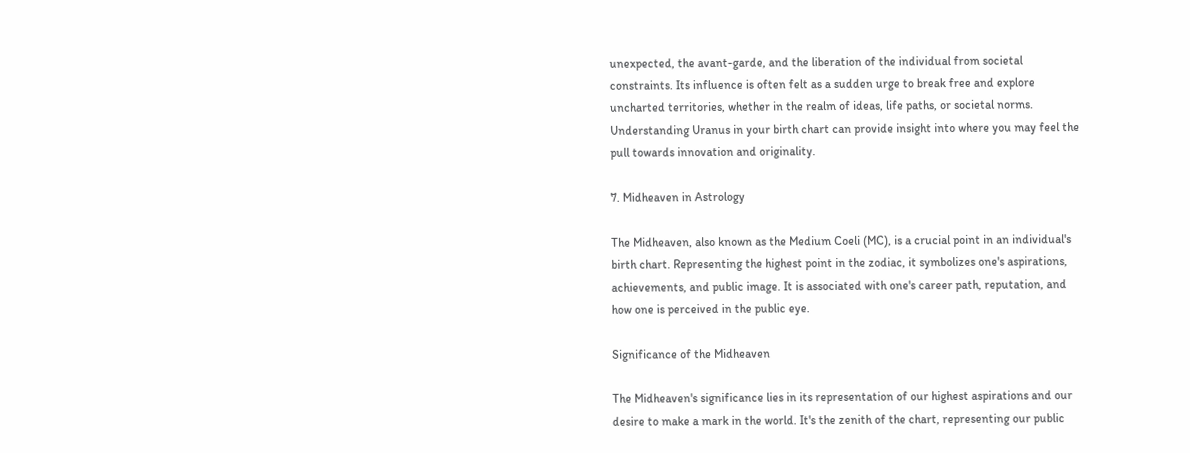unexpected, the avant-garde, and the liberation of the individual from societal constraints. Its influence is often felt as a sudden urge to break free and explore uncharted territories, whether in the realm of ideas, life paths, or societal norms. Understanding Uranus in your birth chart can provide insight into where you may feel the pull towards innovation and originality.

7. Midheaven in Astrology

The Midheaven, also known as the Medium Coeli (MC), is a crucial point in an individual's birth chart. Representing the highest point in the zodiac, it symbolizes one's aspirations, achievements, and public image. It is associated with one's career path, reputation, and how one is perceived in the public eye.

Significance of the Midheaven

The Midheaven's significance lies in its representation of our highest aspirations and our desire to make a mark in the world. It's the zenith of the chart, representing our public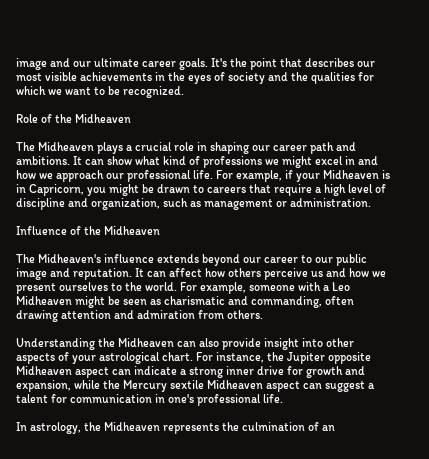image and our ultimate career goals. It's the point that describes our most visible achievements in the eyes of society and the qualities for which we want to be recognized.

Role of the Midheaven

The Midheaven plays a crucial role in shaping our career path and ambitions. It can show what kind of professions we might excel in and how we approach our professional life. For example, if your Midheaven is in Capricorn, you might be drawn to careers that require a high level of discipline and organization, such as management or administration.

Influence of the Midheaven

The Midheaven's influence extends beyond our career to our public image and reputation. It can affect how others perceive us and how we present ourselves to the world. For example, someone with a Leo Midheaven might be seen as charismatic and commanding, often drawing attention and admiration from others.

Understanding the Midheaven can also provide insight into other aspects of your astrological chart. For instance, the Jupiter opposite Midheaven aspect can indicate a strong inner drive for growth and expansion, while the Mercury sextile Midheaven aspect can suggest a talent for communication in one's professional life.

In astrology, the Midheaven represents the culmination of an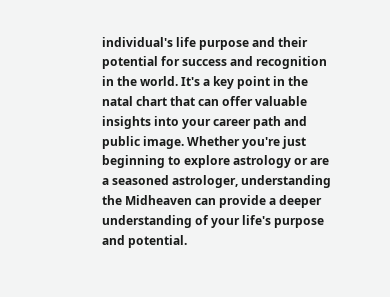individual's life purpose and their potential for success and recognition in the world. It's a key point in the natal chart that can offer valuable insights into your career path and public image. Whether you're just beginning to explore astrology or are a seasoned astrologer, understanding the Midheaven can provide a deeper understanding of your life's purpose and potential.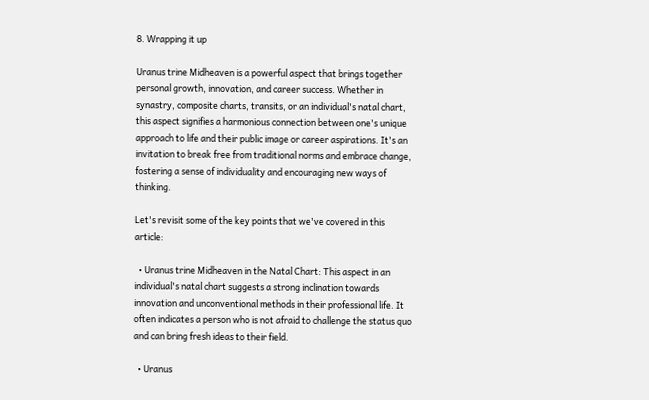8. Wrapping it up

Uranus trine Midheaven is a powerful aspect that brings together personal growth, innovation, and career success. Whether in synastry, composite charts, transits, or an individual's natal chart, this aspect signifies a harmonious connection between one's unique approach to life and their public image or career aspirations. It's an invitation to break free from traditional norms and embrace change, fostering a sense of individuality and encouraging new ways of thinking.

Let's revisit some of the key points that we've covered in this article:

  • Uranus trine Midheaven in the Natal Chart: This aspect in an individual's natal chart suggests a strong inclination towards innovation and unconventional methods in their professional life. It often indicates a person who is not afraid to challenge the status quo and can bring fresh ideas to their field.

  • Uranus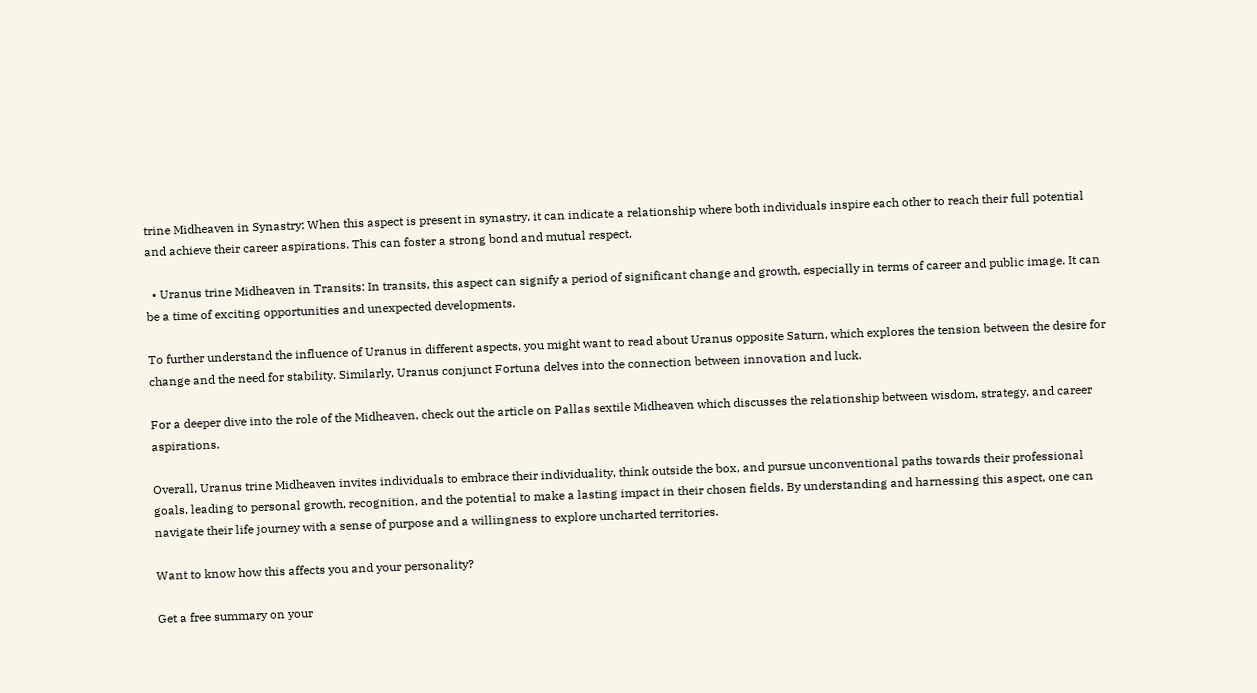trine Midheaven in Synastry: When this aspect is present in synastry, it can indicate a relationship where both individuals inspire each other to reach their full potential and achieve their career aspirations. This can foster a strong bond and mutual respect.

  • Uranus trine Midheaven in Transits: In transits, this aspect can signify a period of significant change and growth, especially in terms of career and public image. It can be a time of exciting opportunities and unexpected developments.

To further understand the influence of Uranus in different aspects, you might want to read about Uranus opposite Saturn, which explores the tension between the desire for change and the need for stability. Similarly, Uranus conjunct Fortuna delves into the connection between innovation and luck.

For a deeper dive into the role of the Midheaven, check out the article on Pallas sextile Midheaven which discusses the relationship between wisdom, strategy, and career aspirations.

Overall, Uranus trine Midheaven invites individuals to embrace their individuality, think outside the box, and pursue unconventional paths towards their professional goals, leading to personal growth, recognition, and the potential to make a lasting impact in their chosen fields. By understanding and harnessing this aspect, one can navigate their life journey with a sense of purpose and a willingness to explore uncharted territories.

Want to know how this affects you and your personality?

Get a free summary on your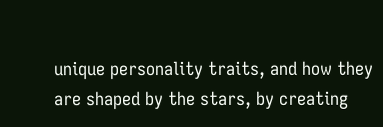unique personality traits, and how they are shaped by the stars, by creating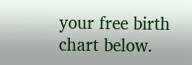your free birth chart below.